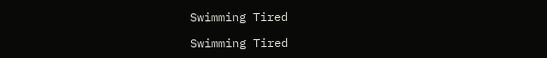Swimming Tired

Swimming Tired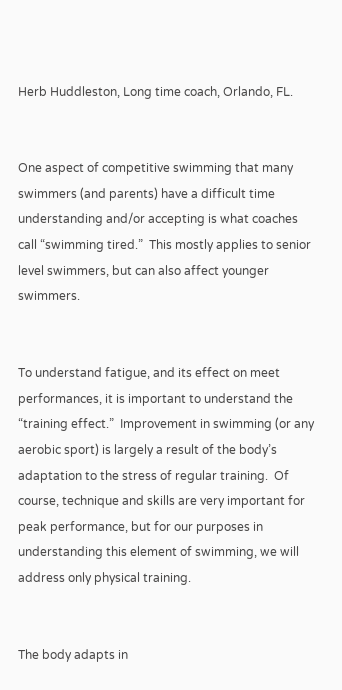Herb Huddleston, Long time coach, Orlando, FL.


One aspect of competitive swimming that many swimmers (and parents) have a difficult time understanding and/or accepting is what coaches call “swimming tired.”  This mostly applies to senior level swimmers, but can also affect younger swimmers.


To understand fatigue, and its effect on meet performances, it is important to understand the “training effect.”  Improvement in swimming (or any aerobic sport) is largely a result of the body’s adaptation to the stress of regular training.  Of course, technique and skills are very important for peak performance, but for our purposes in understanding this element of swimming, we will address only physical training.


The body adapts in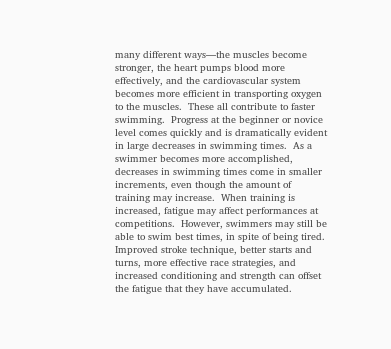many different ways—the muscles become stronger, the heart pumps blood more effectively, and the cardiovascular system becomes more efficient in transporting oxygen to the muscles.  These all contribute to faster swimming.  Progress at the beginner or novice level comes quickly and is dramatically evident in large decreases in swimming times.  As a swimmer becomes more accomplished, decreases in swimming times come in smaller increments, even though the amount of training may increase.  When training is increased, fatigue may affect performances at competitions.  However, swimmers may still be able to swim best times, in spite of being tired.  Improved stroke technique, better starts and turns, more effective race strategies, and increased conditioning and strength can offset the fatigue that they have accumulated.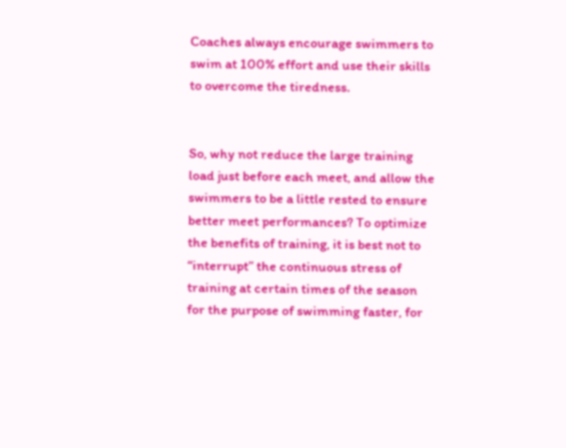Coaches always encourage swimmers to swim at 100% effort and use their skills to overcome the tiredness.


So, why not reduce the large training load just before each meet, and allow the swimmers to be a little rested to ensure better meet performances? To optimize the benefits of training, it is best not to “interrupt” the continuous stress of training at certain times of the season for the purpose of swimming faster, for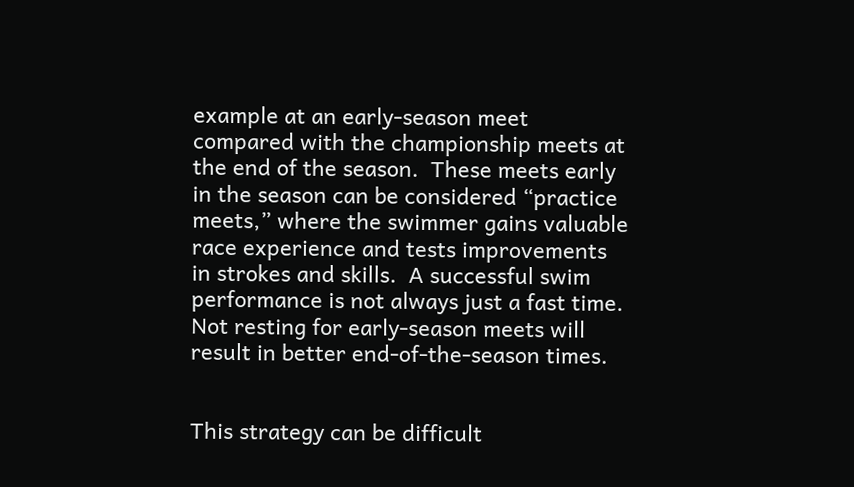example at an early-season meet compared with the championship meets at the end of the season.  These meets early in the season can be considered “practice meets,” where the swimmer gains valuable race experience and tests improvements in strokes and skills.  A successful swim performance is not always just a fast time.  Not resting for early-season meets will result in better end-of-the-season times.


This strategy can be difficult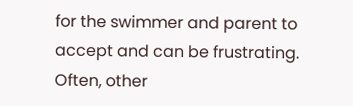for the swimmer and parent to accept and can be frustrating.  Often, other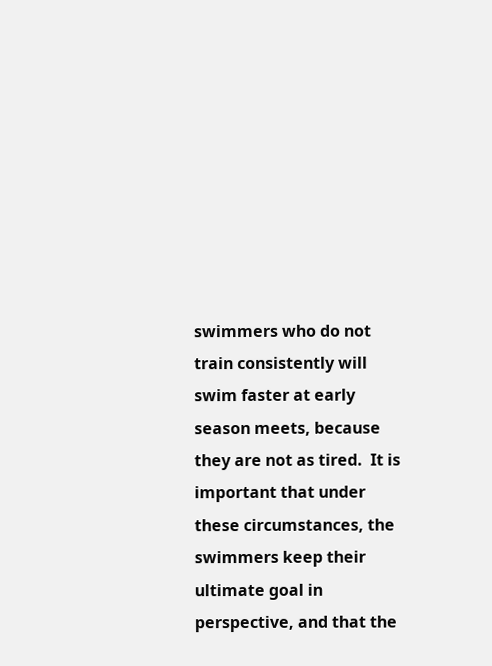swimmers who do not train consistently will swim faster at early season meets, because they are not as tired.  It is important that under these circumstances, the swimmers keep their ultimate goal in perspective, and that the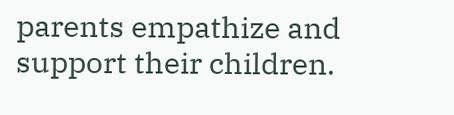parents empathize and support their children.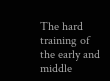The hard training of the early and middle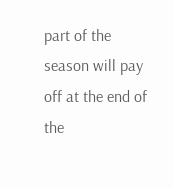part of the season will pay off at the end of the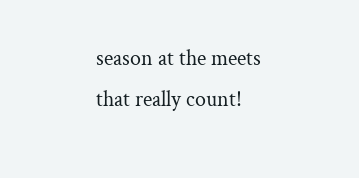season at the meets that really count!